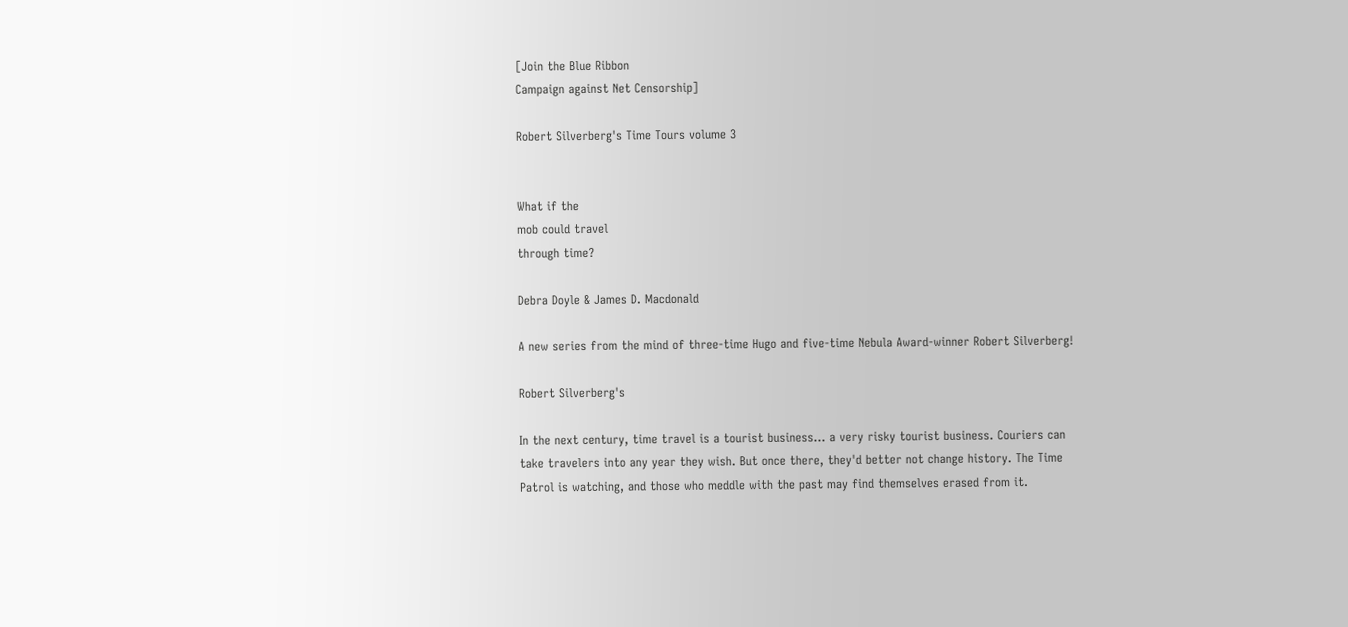[Join the Blue Ribbon
Campaign against Net Censorship]

Robert Silverberg's Time Tours volume 3


What if the
mob could travel
through time?

Debra Doyle & James D. Macdonald

A new series from the mind of three-time Hugo and five-time Nebula Award-winner Robert Silverberg!

Robert Silverberg's

In the next century, time travel is a tourist business... a very risky tourist business. Couriers can take travelers into any year they wish. But once there, they'd better not change history. The Time Patrol is watching, and those who meddle with the past may find themselves erased from it.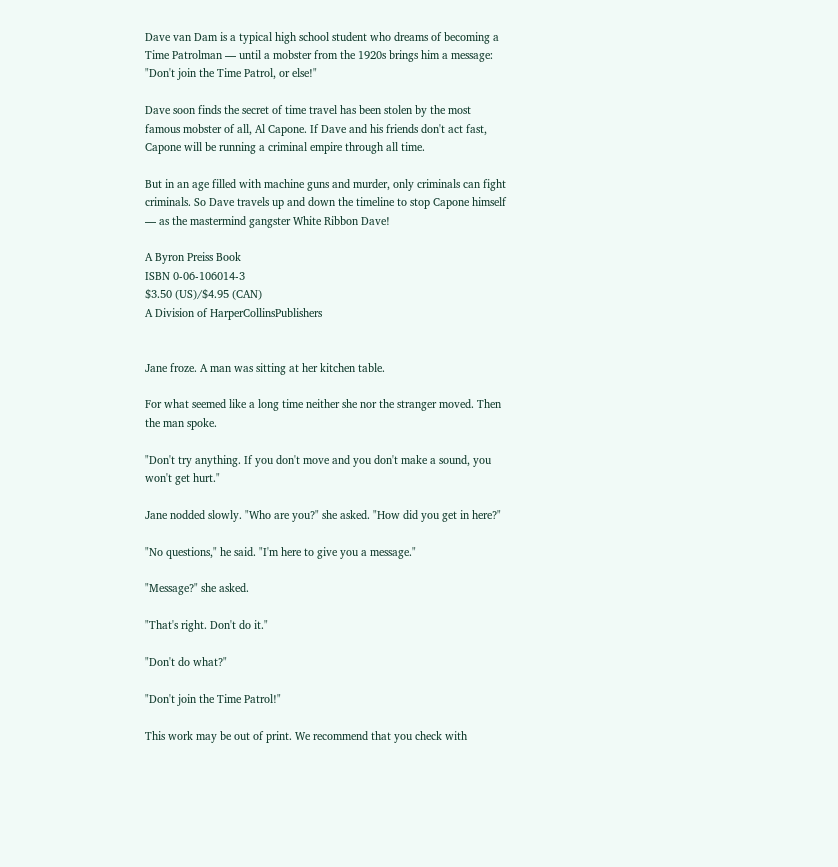Dave van Dam is a typical high school student who dreams of becoming a Time Patrolman — until a mobster from the 1920s brings him a message: "Don't join the Time Patrol, or else!"

Dave soon finds the secret of time travel has been stolen by the most famous mobster of all, Al Capone. If Dave and his friends don't act fast, Capone will be running a criminal empire through all time.

But in an age filled with machine guns and murder, only criminals can fight criminals. So Dave travels up and down the timeline to stop Capone himself — as the mastermind gangster White Ribbon Dave!

A Byron Preiss Book
ISBN 0-06-106014-3
$3.50 (US)/$4.95 (CAN)
A Division of HarperCollinsPublishers


Jane froze. A man was sitting at her kitchen table.

For what seemed like a long time neither she nor the stranger moved. Then the man spoke.

"Don't try anything. If you don't move and you don't make a sound, you won't get hurt."

Jane nodded slowly. "Who are you?" she asked. "How did you get in here?"

"No questions," he said. "I'm here to give you a message."

"Message?" she asked.

"That's right. Don't do it."

"Don't do what?"

"Don't join the Time Patrol!"

This work may be out of print. We recommend that you check with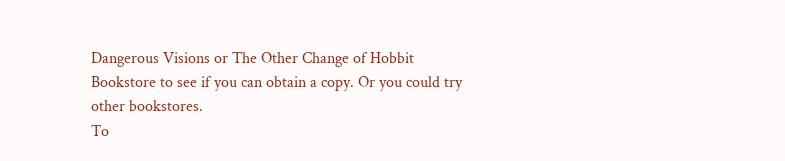Dangerous Visions or The Other Change of Hobbit Bookstore to see if you can obtain a copy. Or you could try other bookstores.
To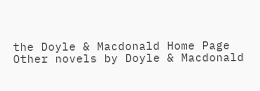the Doyle & Macdonald Home Page
Other novels by Doyle & Macdonald